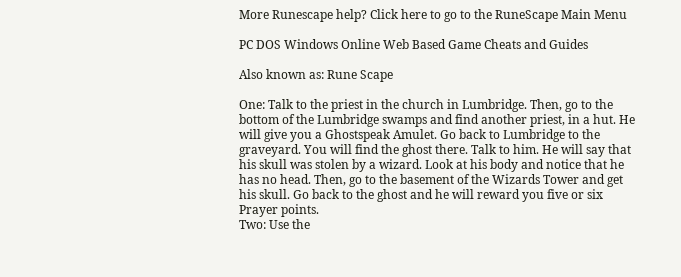More Runescape help? Click here to go to the RuneScape Main Menu

PC DOS Windows Online Web Based Game Cheats and Guides

Also known as: Rune Scape

One: Talk to the priest in the church in Lumbridge. Then, go to the bottom of the Lumbridge swamps and find another priest, in a hut. He will give you a Ghostspeak Amulet. Go back to Lumbridge to the graveyard. You will find the ghost there. Talk to him. He will say that his skull was stolen by a wizard. Look at his body and notice that he has no head. Then, go to the basement of the Wizards Tower and get his skull. Go back to the ghost and he will reward you five or six Prayer points.
Two: Use the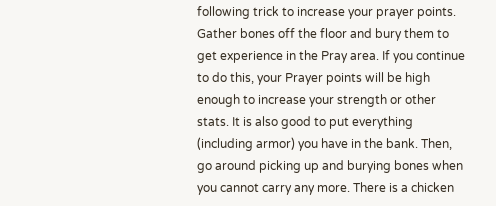following trick to increase your prayer points. Gather bones off the floor and bury them to get experience in the Pray area. If you continue to do this, your Prayer points will be high enough to increase your strength or other stats. It is also good to put everything (including armor) you have in the bank. Then, go around picking up and burying bones when you cannot carry any more. There is a chicken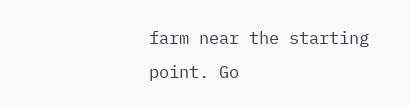farm near the starting point. Go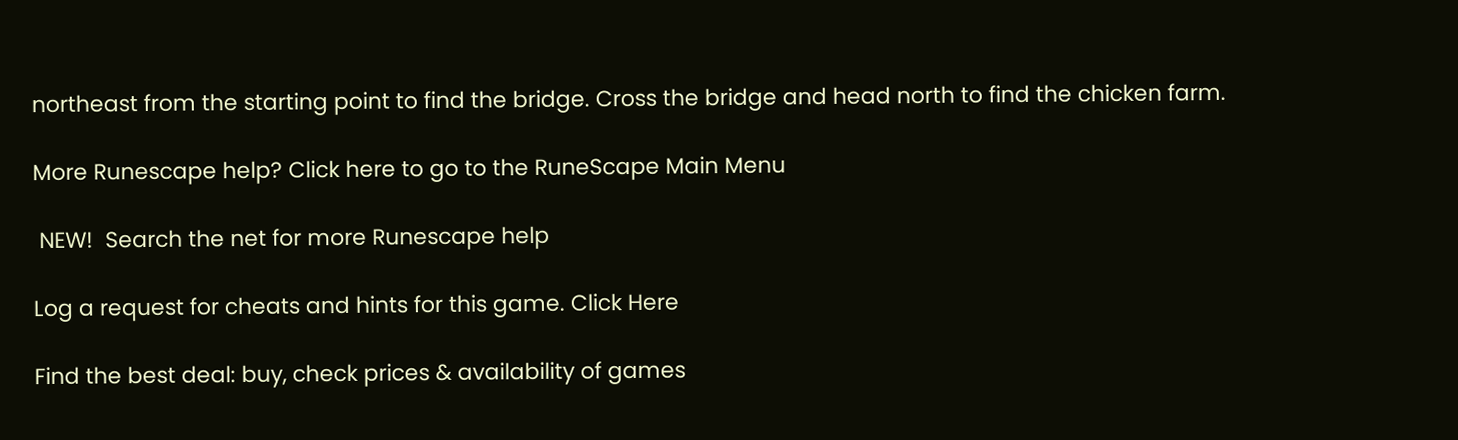northeast from the starting point to find the bridge. Cross the bridge and head north to find the chicken farm.

More Runescape help? Click here to go to the RuneScape Main Menu

 NEW!  Search the net for more Runescape help

Log a request for cheats and hints for this game. Click Here

Find the best deal: buy, check prices & availability of games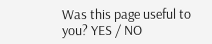Was this page useful to you? YES / NO